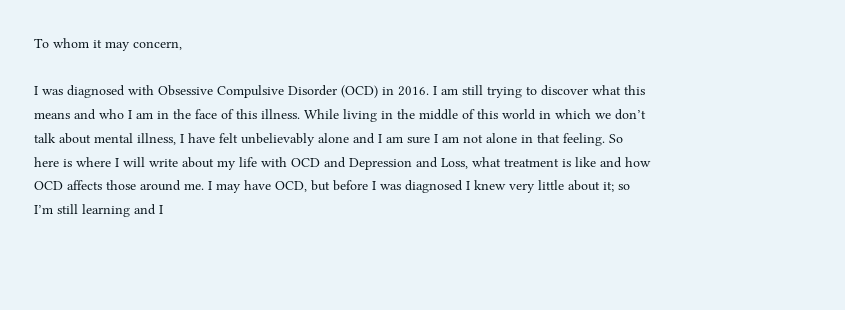To whom it may concern,

I was diagnosed with Obsessive Compulsive Disorder (OCD) in 2016. I am still trying to discover what this means and who I am in the face of this illness. While living in the middle of this world in which we don’t talk about mental illness, I have felt unbelievably alone and I am sure I am not alone in that feeling. So here is where I will write about my life with OCD and Depression and Loss, what treatment is like and how OCD affects those around me. I may have OCD, but before I was diagnosed I knew very little about it; so I’m still learning and I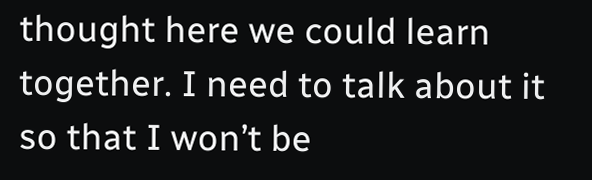thought here we could learn together. I need to talk about it so that I won’t be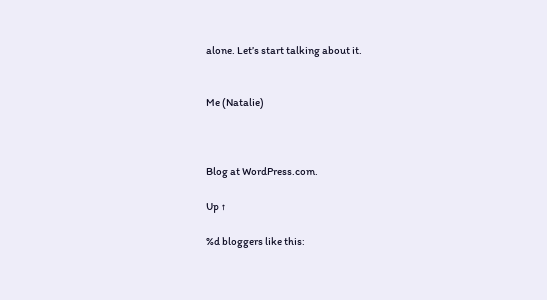alone. Let’s start talking about it.


Me (Natalie)



Blog at WordPress.com.

Up ↑

%d bloggers like this: